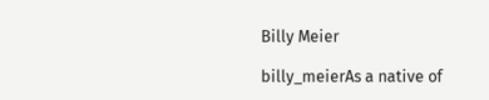Billy Meier

billy_meierAs a native of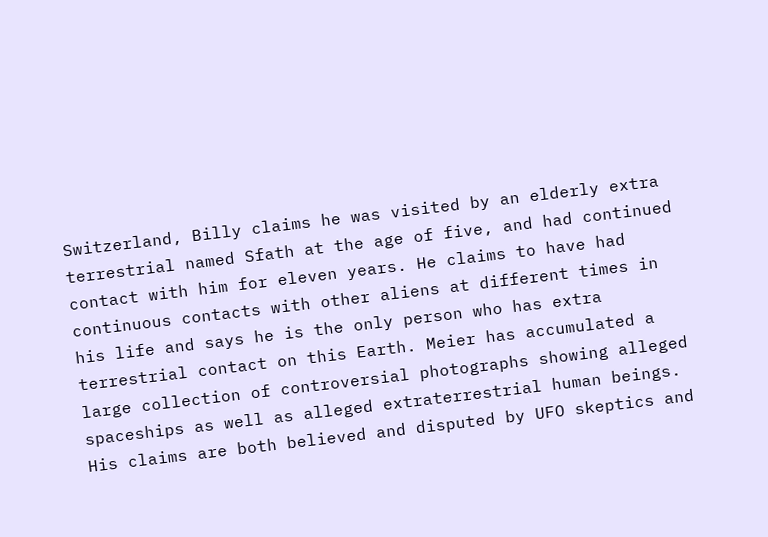Switzerland, Billy claims he was visited by an elderly extra terrestrial named Sfath at the age of five, and had continued contact with him for eleven years. He claims to have had continuous contacts with other aliens at different times in his life and says he is the only person who has extra terrestrial contact on this Earth. Meier has accumulated a large collection of controversial photographs showing alleged spaceships as well as alleged extraterrestrial human beings. His claims are both believed and disputed by UFO skeptics and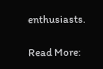enthusiasts.

Read More: